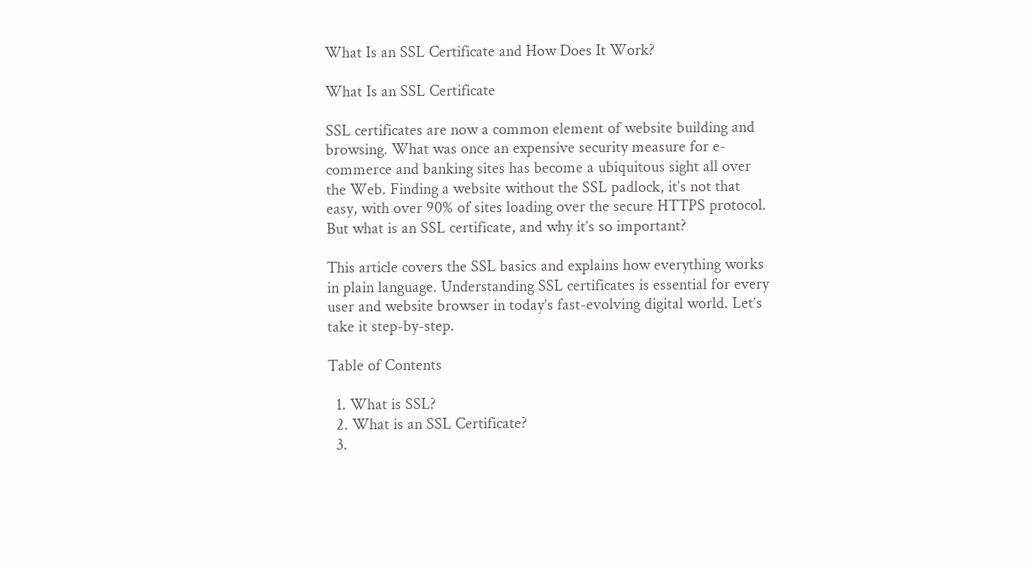What Is an SSL Certificate and How Does It Work?

What Is an SSL Certificate

SSL certificates are now a common element of website building and browsing. What was once an expensive security measure for e-commerce and banking sites has become a ubiquitous sight all over the Web. Finding a website without the SSL padlock, it’s not that easy, with over 90% of sites loading over the secure HTTPS protocol. But what is an SSL certificate, and why it’s so important?

This article covers the SSL basics and explains how everything works in plain language. Understanding SSL certificates is essential for every user and website browser in today’s fast-evolving digital world. Let’s take it step-by-step.

Table of Contents

  1. What is SSL?
  2. What is an SSL Certificate?
  3.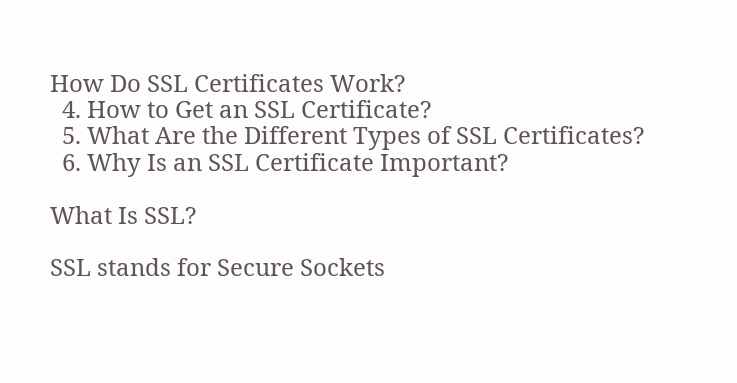How Do SSL Certificates Work?
  4. How to Get an SSL Certificate?
  5. What Are the Different Types of SSL Certificates?
  6. Why Is an SSL Certificate Important?

What Is SSL?

SSL stands for Secure Sockets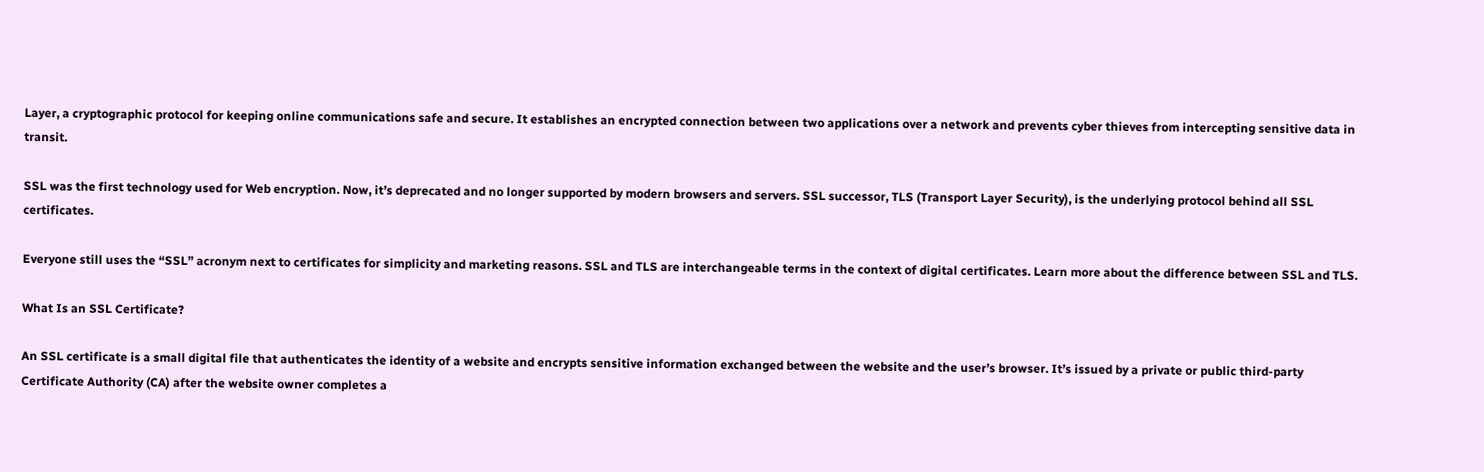Layer, a cryptographic protocol for keeping online communications safe and secure. It establishes an encrypted connection between two applications over a network and prevents cyber thieves from intercepting sensitive data in transit.

SSL was the first technology used for Web encryption. Now, it’s deprecated and no longer supported by modern browsers and servers. SSL successor, TLS (Transport Layer Security), is the underlying protocol behind all SSL certificates.

Everyone still uses the “SSL” acronym next to certificates for simplicity and marketing reasons. SSL and TLS are interchangeable terms in the context of digital certificates. Learn more about the difference between SSL and TLS.

What Is an SSL Certificate?

An SSL certificate is a small digital file that authenticates the identity of a website and encrypts sensitive information exchanged between the website and the user’s browser. It’s issued by a private or public third-party Certificate Authority (CA) after the website owner completes a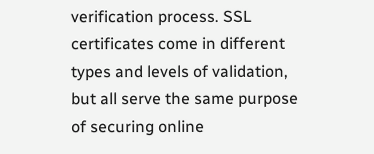verification process. SSL certificates come in different types and levels of validation, but all serve the same purpose of securing online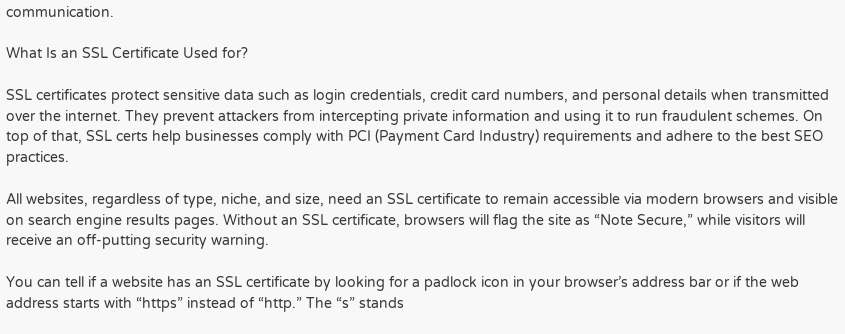communication.

What Is an SSL Certificate Used for?

SSL certificates protect sensitive data such as login credentials, credit card numbers, and personal details when transmitted over the internet. They prevent attackers from intercepting private information and using it to run fraudulent schemes. On top of that, SSL certs help businesses comply with PCI (Payment Card Industry) requirements and adhere to the best SEO practices.

All websites, regardless of type, niche, and size, need an SSL certificate to remain accessible via modern browsers and visible on search engine results pages. Without an SSL certificate, browsers will flag the site as “Note Secure,” while visitors will receive an off-putting security warning.

You can tell if a website has an SSL certificate by looking for a padlock icon in your browser’s address bar or if the web address starts with “https” instead of “http.” The “s” stands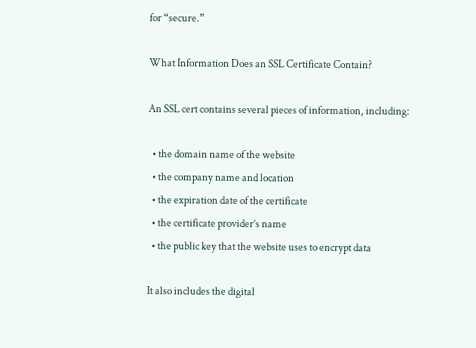for “secure.”

What Information Does an SSL Certificate Contain?

An SSL cert contains several pieces of information, including:

  • the domain name of the website
  • the company name and location
  • the expiration date of the certificate
  • the certificate provider’s name
  • the public key that the website uses to encrypt data

It also includes the digital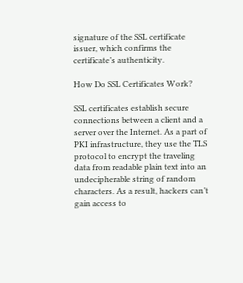signature of the SSL certificate issuer, which confirms the certificate’s authenticity.

How Do SSL Certificates Work?

SSL certificates establish secure connections between a client and a server over the Internet. As a part of PKI infrastructure, they use the TLS protocol to encrypt the traveling data from readable plain text into an undecipherable string of random characters. As a result, hackers can’t gain access to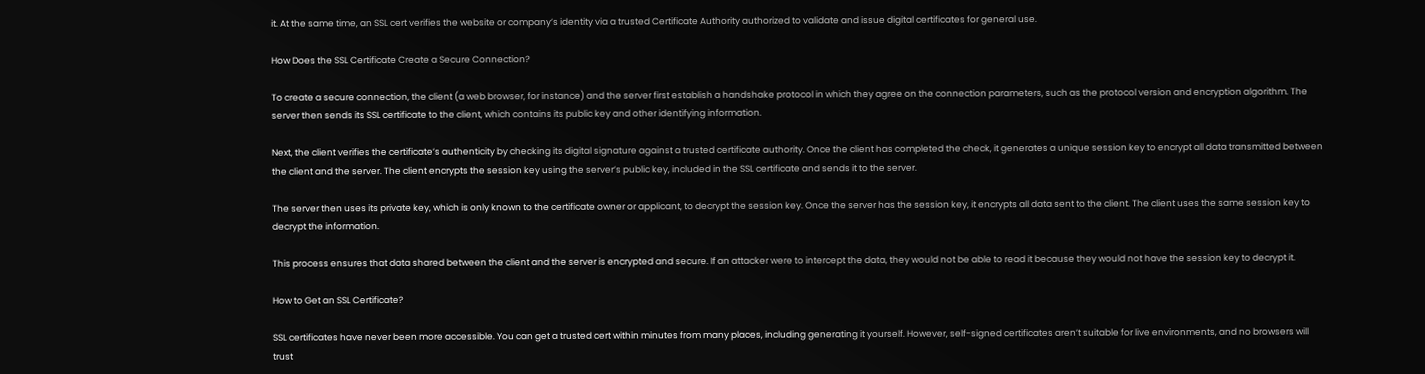it. At the same time, an SSL cert verifies the website or company’s identity via a trusted Certificate Authority authorized to validate and issue digital certificates for general use.

How Does the SSL Certificate Create a Secure Connection?

To create a secure connection, the client (a web browser, for instance) and the server first establish a handshake protocol in which they agree on the connection parameters, such as the protocol version and encryption algorithm. The server then sends its SSL certificate to the client, which contains its public key and other identifying information.

Next, the client verifies the certificate’s authenticity by checking its digital signature against a trusted certificate authority. Once the client has completed the check, it generates a unique session key to encrypt all data transmitted between the client and the server. The client encrypts the session key using the server’s public key, included in the SSL certificate and sends it to the server.

The server then uses its private key, which is only known to the certificate owner or applicant, to decrypt the session key. Once the server has the session key, it encrypts all data sent to the client. The client uses the same session key to decrypt the information.

This process ensures that data shared between the client and the server is encrypted and secure. If an attacker were to intercept the data, they would not be able to read it because they would not have the session key to decrypt it.

How to Get an SSL Certificate?

SSL certificates have never been more accessible. You can get a trusted cert within minutes from many places, including generating it yourself. However, self-signed certificates aren’t suitable for live environments, and no browsers will trust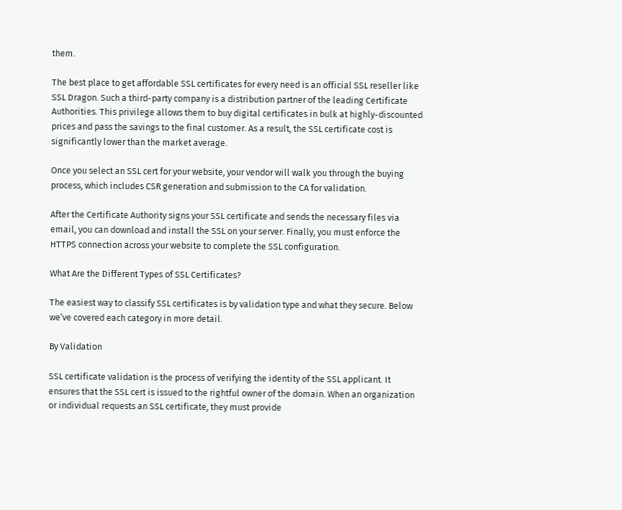them.

The best place to get affordable SSL certificates for every need is an official SSL reseller like SSL Dragon. Such a third-party company is a distribution partner of the leading Certificate Authorities. This privilege allows them to buy digital certificates in bulk at highly-discounted prices and pass the savings to the final customer. As a result, the SSL certificate cost is significantly lower than the market average.

Once you select an SSL cert for your website, your vendor will walk you through the buying process, which includes CSR generation and submission to the CA for validation.

After the Certificate Authority signs your SSL certificate and sends the necessary files via email, you can download and install the SSL on your server. Finally, you must enforce the HTTPS connection across your website to complete the SSL configuration.

What Are the Different Types of SSL Certificates?

The easiest way to classify SSL certificates is by validation type and what they secure. Below we’ve covered each category in more detail.

By Validation

SSL certificate validation is the process of verifying the identity of the SSL applicant. It ensures that the SSL cert is issued to the rightful owner of the domain. When an organization or individual requests an SSL certificate, they must provide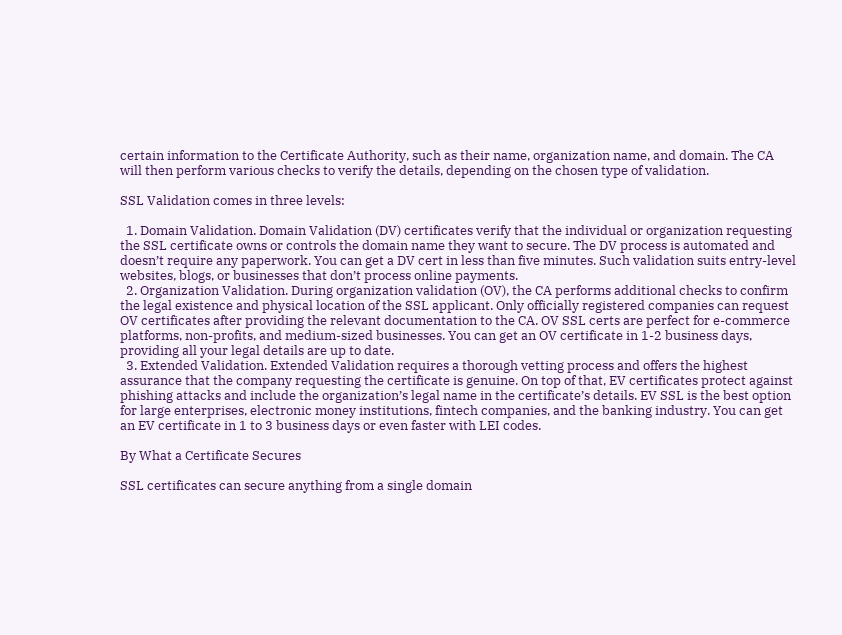certain information to the Certificate Authority, such as their name, organization name, and domain. The CA will then perform various checks to verify the details, depending on the chosen type of validation.

SSL Validation comes in three levels:

  1. Domain Validation. Domain Validation (DV) certificates verify that the individual or organization requesting the SSL certificate owns or controls the domain name they want to secure. The DV process is automated and doesn’t require any paperwork. You can get a DV cert in less than five minutes. Such validation suits entry-level websites, blogs, or businesses that don’t process online payments.
  2. Organization Validation. During organization validation (OV), the CA performs additional checks to confirm the legal existence and physical location of the SSL applicant. Only officially registered companies can request OV certificates after providing the relevant documentation to the CA. OV SSL certs are perfect for e-commerce platforms, non-profits, and medium-sized businesses. You can get an OV certificate in 1-2 business days, providing all your legal details are up to date.
  3. Extended Validation. Extended Validation requires a thorough vetting process and offers the highest assurance that the company requesting the certificate is genuine. On top of that, EV certificates protect against phishing attacks and include the organization’s legal name in the certificate’s details. EV SSL is the best option for large enterprises, electronic money institutions, fintech companies, and the banking industry. You can get an EV certificate in 1 to 3 business days or even faster with LEI codes.

By What a Certificate Secures

SSL certificates can secure anything from a single domain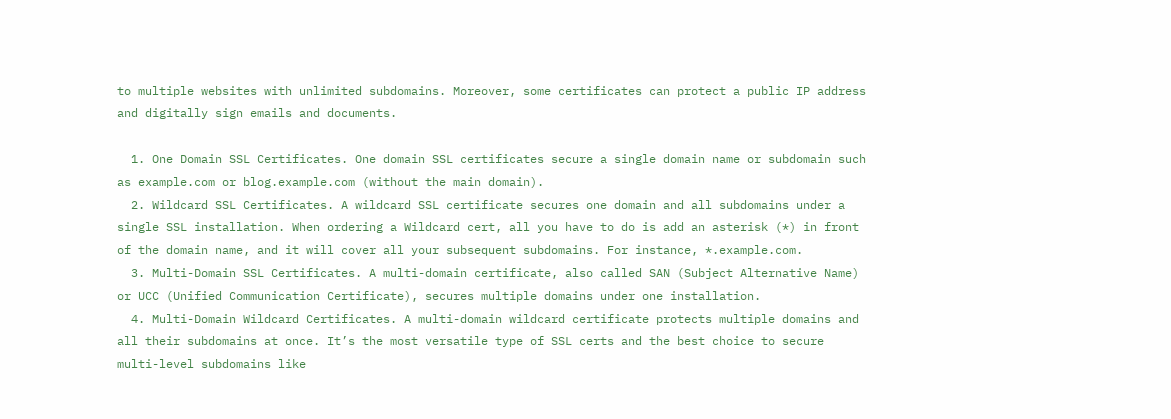to multiple websites with unlimited subdomains. Moreover, some certificates can protect a public IP address and digitally sign emails and documents.

  1. One Domain SSL Certificates. One domain SSL certificates secure a single domain name or subdomain such as example.com or blog.example.com (without the main domain).
  2. Wildcard SSL Certificates. A wildcard SSL certificate secures one domain and all subdomains under a single SSL installation. When ordering a Wildcard cert, all you have to do is add an asterisk (*) in front of the domain name, and it will cover all your subsequent subdomains. For instance, *.example.com.
  3. Multi-Domain SSL Certificates. A multi-domain certificate, also called SAN (Subject Alternative Name) or UCC (Unified Communication Certificate), secures multiple domains under one installation.
  4. Multi-Domain Wildcard Certificates. A multi-domain wildcard certificate protects multiple domains and all their subdomains at once. It’s the most versatile type of SSL certs and the best choice to secure multi-level subdomains like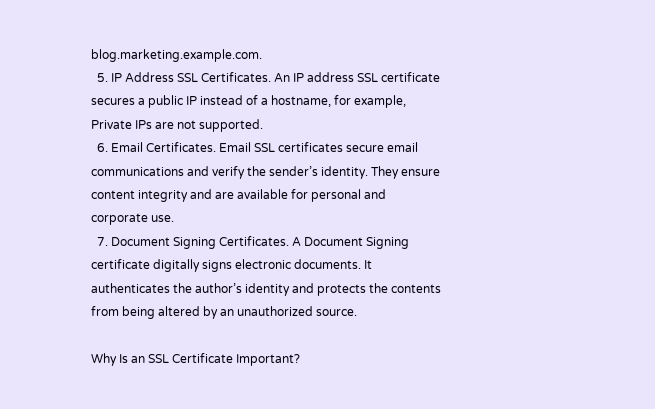blog.marketing.example.com.
  5. IP Address SSL Certificates. An IP address SSL certificate secures a public IP instead of a hostname, for example, Private IPs are not supported.
  6. Email Certificates. Email SSL certificates secure email communications and verify the sender’s identity. They ensure content integrity and are available for personal and corporate use.
  7. Document Signing Certificates. A Document Signing certificate digitally signs electronic documents. It authenticates the author’s identity and protects the contents from being altered by an unauthorized source.

Why Is an SSL Certificate Important?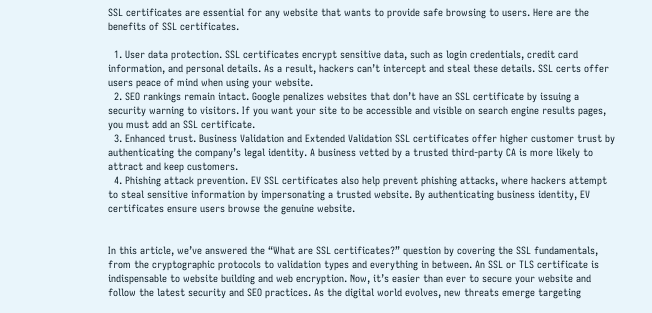SSL certificates are essential for any website that wants to provide safe browsing to users. Here are the benefits of SSL certificates.

  1. User data protection. SSL certificates encrypt sensitive data, such as login credentials, credit card information, and personal details. As a result, hackers can’t intercept and steal these details. SSL certs offer users peace of mind when using your website.
  2. SEO rankings remain intact. Google penalizes websites that don’t have an SSL certificate by issuing a security warning to visitors. If you want your site to be accessible and visible on search engine results pages, you must add an SSL certificate.
  3. Enhanced trust. Business Validation and Extended Validation SSL certificates offer higher customer trust by authenticating the company’s legal identity. A business vetted by a trusted third-party CA is more likely to attract and keep customers.
  4. Phishing attack prevention. EV SSL certificates also help prevent phishing attacks, where hackers attempt to steal sensitive information by impersonating a trusted website. By authenticating business identity, EV certificates ensure users browse the genuine website.


In this article, we’ve answered the “What are SSL certificates?” question by covering the SSL fundamentals, from the cryptographic protocols to validation types and everything in between. An SSL or TLS certificate is indispensable to website building and web encryption. Now, it’s easier than ever to secure your website and follow the latest security and SEO practices. As the digital world evolves, new threats emerge targeting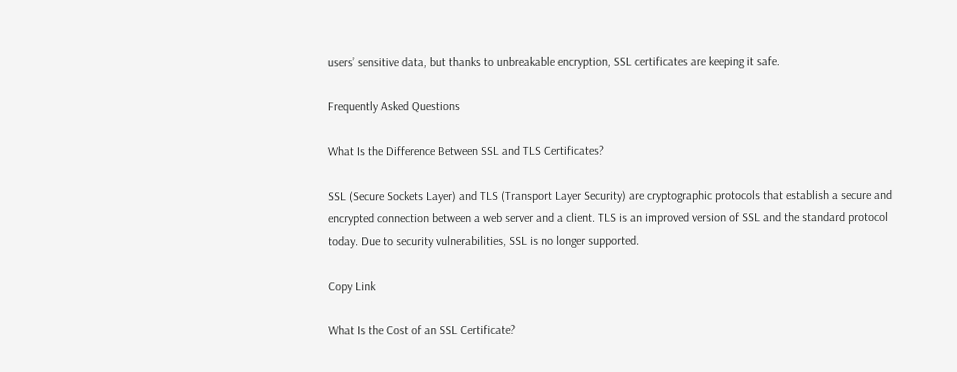users’ sensitive data, but thanks to unbreakable encryption, SSL certificates are keeping it safe.

Frequently Asked Questions

What Is the Difference Between SSL and TLS Certificates?

SSL (Secure Sockets Layer) and TLS (Transport Layer Security) are cryptographic protocols that establish a secure and encrypted connection between a web server and a client. TLS is an improved version of SSL and the standard protocol today. Due to security vulnerabilities, SSL is no longer supported.

Copy Link

What Is the Cost of an SSL Certificate?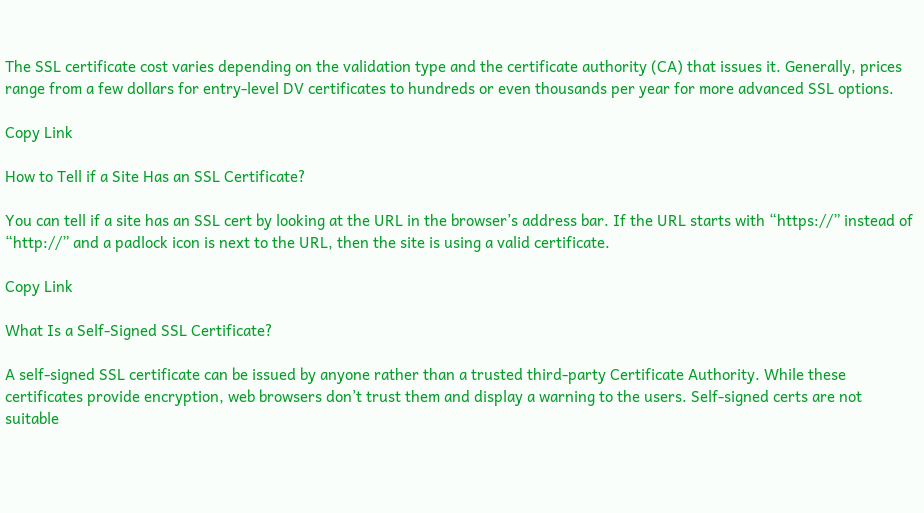The SSL certificate cost varies depending on the validation type and the certificate authority (CA) that issues it. Generally, prices range from a few dollars for entry-level DV certificates to hundreds or even thousands per year for more advanced SSL options.

Copy Link

How to Tell if a Site Has an SSL Certificate?

You can tell if a site has an SSL cert by looking at the URL in the browser’s address bar. If the URL starts with “https://” instead of “http://” and a padlock icon is next to the URL, then the site is using a valid certificate.

Copy Link

What Is a Self-Signed SSL Certificate?

A self-signed SSL certificate can be issued by anyone rather than a trusted third-party Certificate Authority. While these certificates provide encryption, web browsers don’t trust them and display a warning to the users. Self-signed certs are not suitable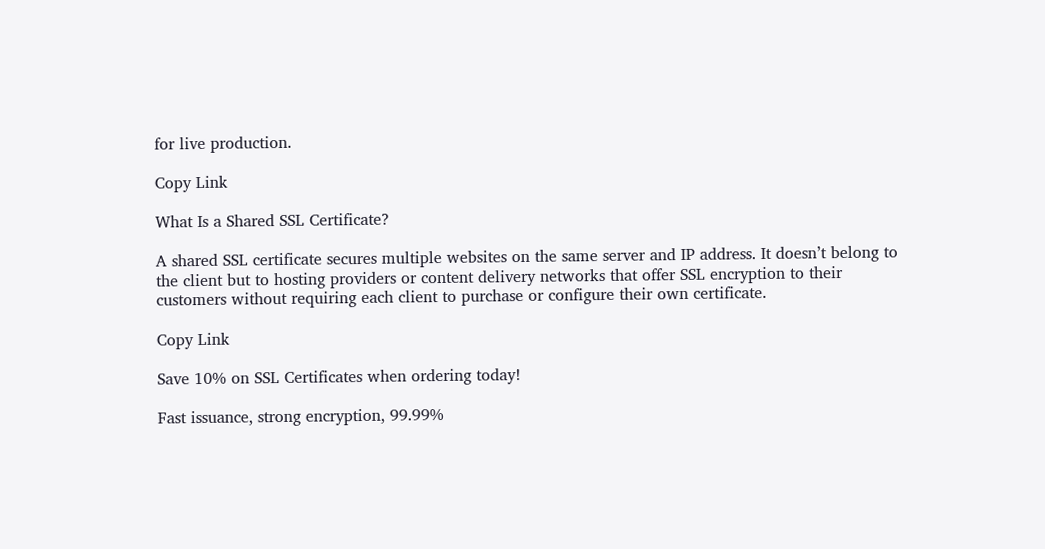for live production.

Copy Link

What Is a Shared SSL Certificate?

A shared SSL certificate secures multiple websites on the same server and IP address. It doesn’t belong to the client but to hosting providers or content delivery networks that offer SSL encryption to their customers without requiring each client to purchase or configure their own certificate.

Copy Link

Save 10% on SSL Certificates when ordering today!

Fast issuance, strong encryption, 99.99%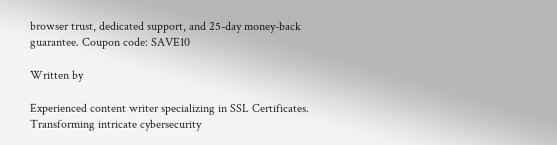browser trust, dedicated support, and 25-day money-back guarantee. Coupon code: SAVE10

Written by

Experienced content writer specializing in SSL Certificates. Transforming intricate cybersecurity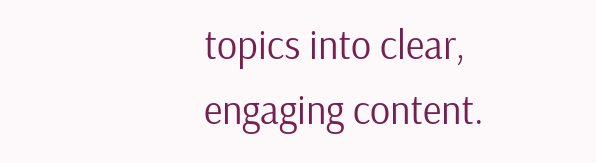topics into clear, engaging content.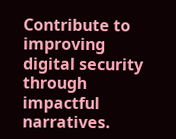Contribute to improving digital security through impactful narratives.